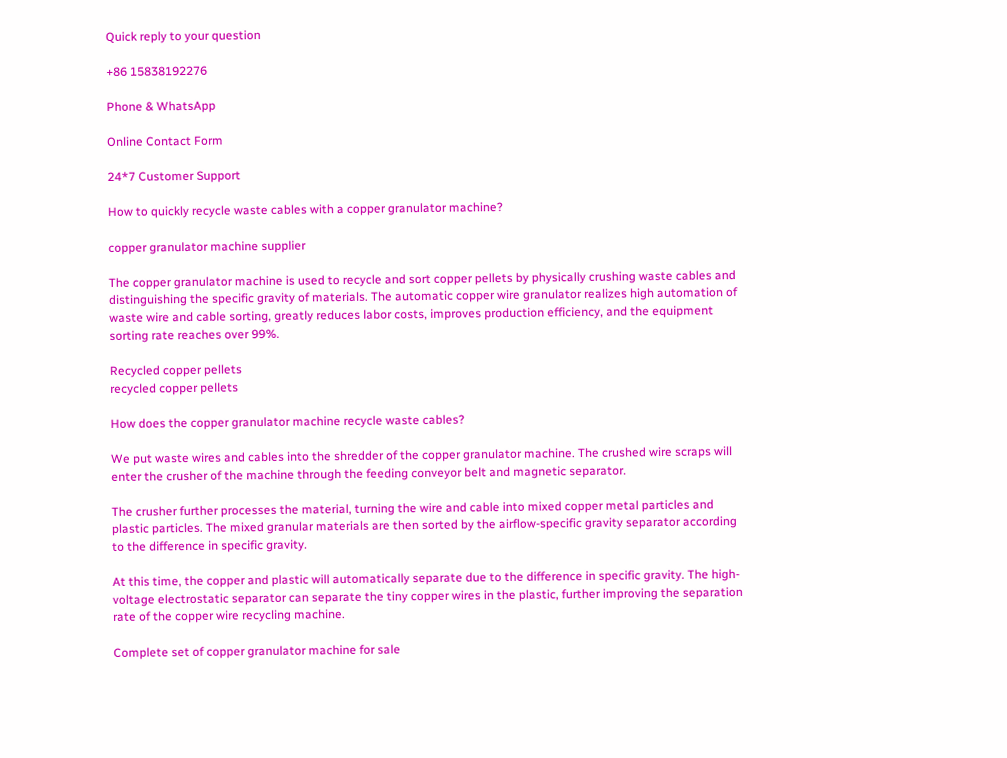Quick reply to your question

+86 15838192276

Phone & WhatsApp

Online Contact Form

24*7 Customer Support

How to quickly recycle waste cables with a copper granulator machine?

copper granulator machine supplier

The copper granulator machine is used to recycle and sort copper pellets by physically crushing waste cables and distinguishing the specific gravity of materials. The automatic copper wire granulator realizes high automation of waste wire and cable sorting, greatly reduces labor costs, improves production efficiency, and the equipment sorting rate reaches over 99%.

Recycled copper pellets
recycled copper pellets

How does the copper granulator machine recycle waste cables?

We put waste wires and cables into the shredder of the copper granulator machine. The crushed wire scraps will enter the crusher of the machine through the feeding conveyor belt and magnetic separator.

The crusher further processes the material, turning the wire and cable into mixed copper metal particles and plastic particles. The mixed granular materials are then sorted by the airflow-specific gravity separator according to the difference in specific gravity.

At this time, the copper and plastic will automatically separate due to the difference in specific gravity. The high-voltage electrostatic separator can separate the tiny copper wires in the plastic, further improving the separation rate of the copper wire recycling machine.

Complete set of copper granulator machine for sale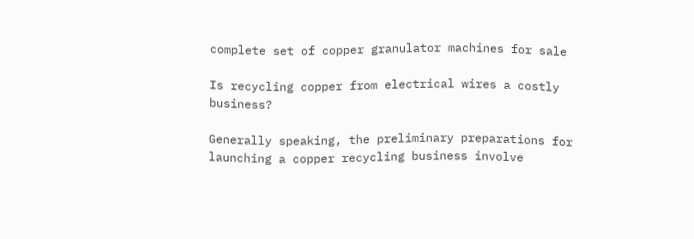complete set of copper granulator machines for sale

Is recycling copper from electrical wires a costly business?

Generally speaking, the preliminary preparations for launching a copper recycling business involve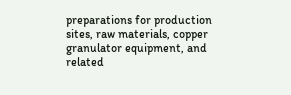preparations for production sites, raw materials, copper granulator equipment, and related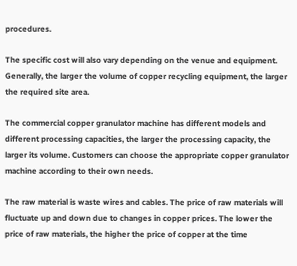procedures.

The specific cost will also vary depending on the venue and equipment. Generally, the larger the volume of copper recycling equipment, the larger the required site area.

The commercial copper granulator machine has different models and different processing capacities, the larger the processing capacity, the larger its volume. Customers can choose the appropriate copper granulator machine according to their own needs.

The raw material is waste wires and cables. The price of raw materials will fluctuate up and down due to changes in copper prices. The lower the price of raw materials, the higher the price of copper at the time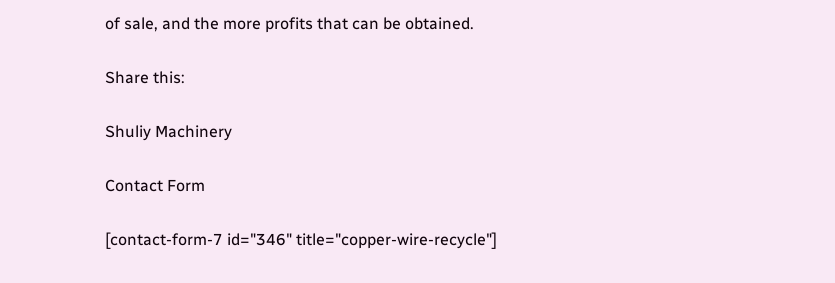of sale, and the more profits that can be obtained.

Share this:

Shuliy Machinery

Contact Form

[contact-form-7 id="346" title="copper-wire-recycle"]